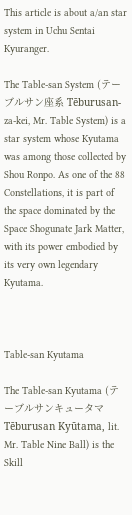This article is about a/an star system in Uchu Sentai Kyuranger.

The Table-san System (テーブルサン座系 Tēburusan-za-kei, Mr. Table System) is a star system whose Kyutama was among those collected by Shou Ronpo. As one of the 88 Constellations, it is part of the space dominated by the Space Shogunate Jark Matter, with its power embodied by its very own legendary Kyutama.



Table-san Kyutama

The Table-san Kyutama (テーブルサンキュータマ Tēburusan Kyūtama, lit. Mr. Table Nine Ball) is the Skill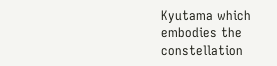Kyutama which embodies the constellation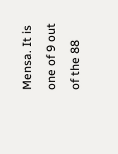Mensa. It is one of 9 out of the 88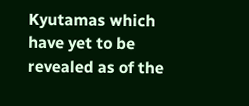Kyutamas which have yet to be revealed as of the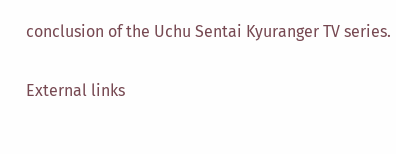conclusion of the Uchu Sentai Kyuranger TV series.

External links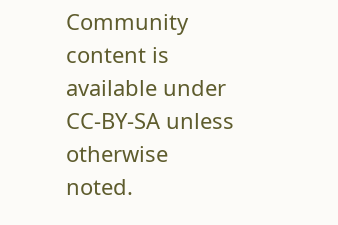Community content is available under CC-BY-SA unless otherwise noted.